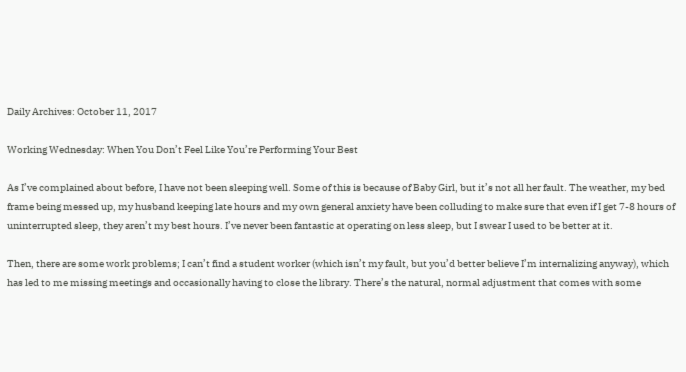Daily Archives: October 11, 2017

Working Wednesday: When You Don’t Feel Like You’re Performing Your Best

As I’ve complained about before, I have not been sleeping well. Some of this is because of Baby Girl, but it’s not all her fault. The weather, my bed frame being messed up, my husband keeping late hours and my own general anxiety have been colluding to make sure that even if I get 7-8 hours of uninterrupted sleep, they aren’t my best hours. I’ve never been fantastic at operating on less sleep, but I swear I used to be better at it.

Then, there are some work problems; I can’t find a student worker (which isn’t my fault, but you’d better believe I’m internalizing anyway), which has led to me missing meetings and occasionally having to close the library. There’s the natural, normal adjustment that comes with some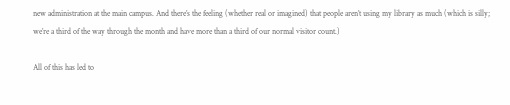new administration at the main campus. And there’s the feeling (whether real or imagined) that people aren’t using my library as much (which is silly; we’re a third of the way through the month and have more than a third of our normal visitor count.)

All of this has led to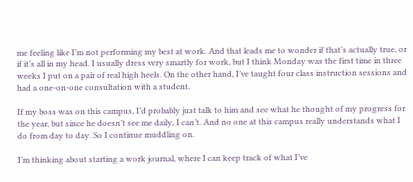me feeling like I’m not performing my best at work. And that leads me to wonder if that’s actually true, or if it’s all in my head. I usually dress very smartly for work, but I think Monday was the first time in three weeks I put on a pair of real high heels. On the other hand, I’ve taught four class instruction sessions and had a one-on-one consultation with a student.

If my boss was on this campus, I’d probably just talk to him and see what he thought of my progress for the year, but since he doesn’t see me daily, I can’t. And no one at this campus really understands what I do from day to day. So I continue muddling on.

I’m thinking about starting a work journal, where I can keep track of what I’ve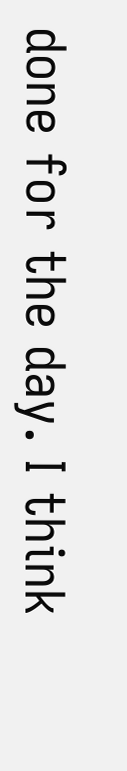done for the day. I think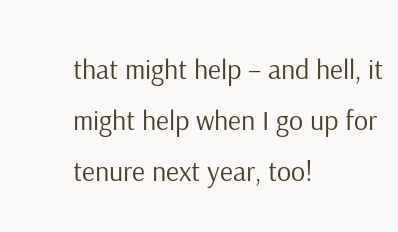that might help – and hell, it might help when I go up for tenure next year, too!